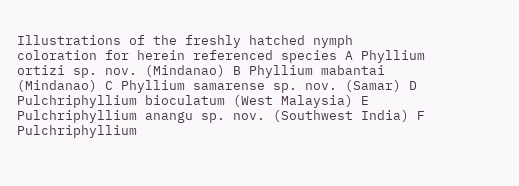Illustrations of the freshly hatched nymph coloration for herein referenced species A Phyllium ortizi sp. nov. (Mindanao) B Phyllium mabantai (Mindanao) C Phyllium samarense sp. nov. (Samar) D Pulchriphyllium bioculatum (West Malaysia) E Pulchriphyllium anangu sp. nov. (Southwest India) F Pulchriphyllium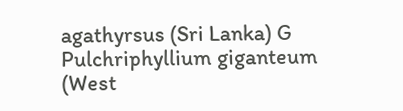agathyrsus (Sri Lanka) G Pulchriphyllium giganteum (West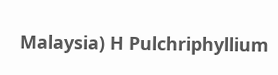Malaysia) H Pulchriphyllium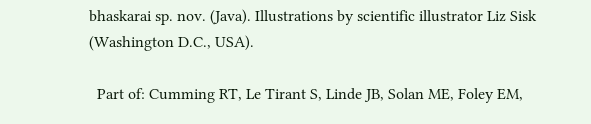bhaskarai sp. nov. (Java). Illustrations by scientific illustrator Liz Sisk (Washington D.C., USA).

  Part of: Cumming RT, Le Tirant S, Linde JB, Solan ME, Foley EM,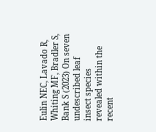Eulin NEC, Lavado R, Whiting MF, Bradler S, Bank S (2023) On seven undescribed leaf insect species revealed within the recent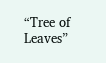“Tree of Leaves”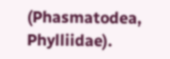(Phasmatodea, Phylliidae).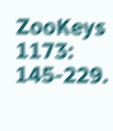ZooKeys 1173: 145-229.